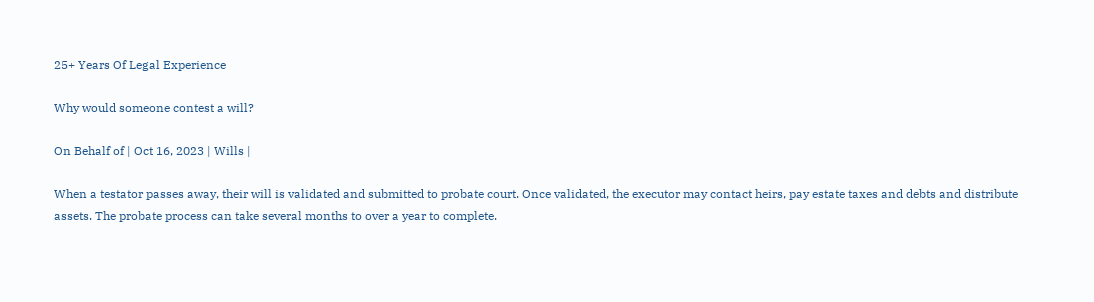25+ Years Of Legal Experience

Why would someone contest a will?

On Behalf of | Oct 16, 2023 | Wills |

When a testator passes away, their will is validated and submitted to probate court. Once validated, the executor may contact heirs, pay estate taxes and debts and distribute assets. The probate process can take several months to over a year to complete.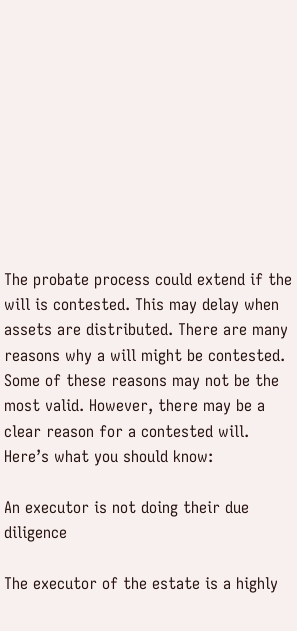The probate process could extend if the will is contested. This may delay when assets are distributed. There are many reasons why a will might be contested. Some of these reasons may not be the most valid. However, there may be a clear reason for a contested will. Here’s what you should know:

An executor is not doing their due diligence

The executor of the estate is a highly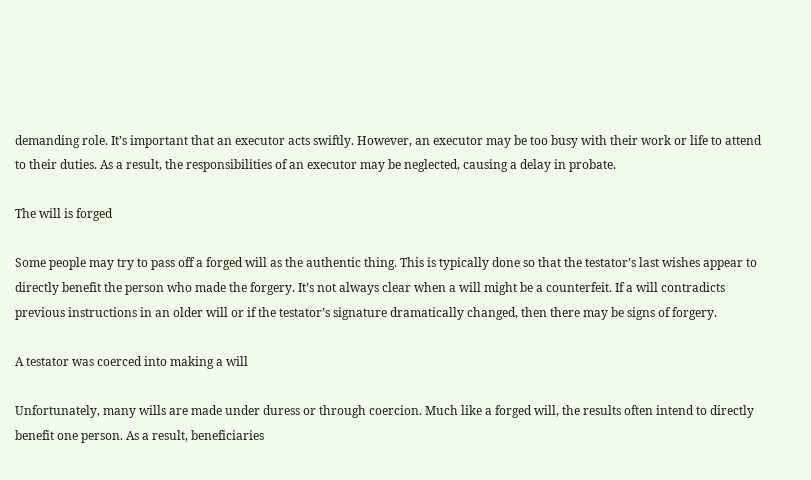demanding role. It’s important that an executor acts swiftly. However, an executor may be too busy with their work or life to attend to their duties. As a result, the responsibilities of an executor may be neglected, causing a delay in probate.

The will is forged

Some people may try to pass off a forged will as the authentic thing. This is typically done so that the testator’s last wishes appear to directly benefit the person who made the forgery. It’s not always clear when a will might be a counterfeit. If a will contradicts previous instructions in an older will or if the testator’s signature dramatically changed, then there may be signs of forgery.

A testator was coerced into making a will

Unfortunately, many wills are made under duress or through coercion. Much like a forged will, the results often intend to directly benefit one person. As a result, beneficiaries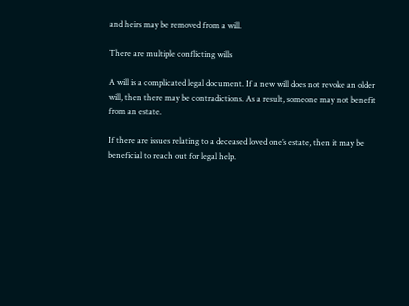and heirs may be removed from a will.

There are multiple conflicting wills

A will is a complicated legal document. If a new will does not revoke an older will, then there may be contradictions. As a result, someone may not benefit from an estate.

If there are issues relating to a deceased loved one’s estate, then it may be beneficial to reach out for legal help.